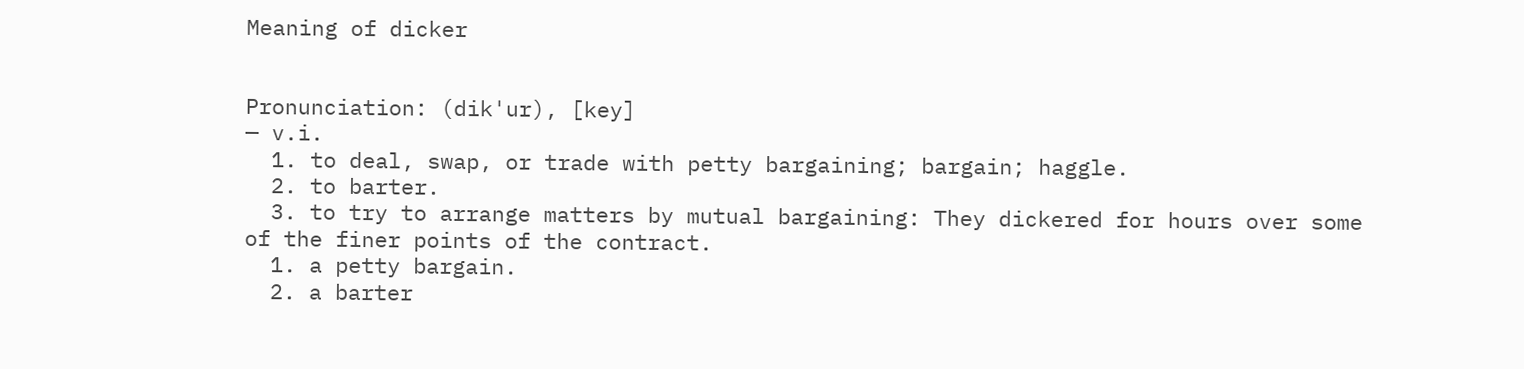Meaning of dicker


Pronunciation: (dik'ur), [key]
— v.i.
  1. to deal, swap, or trade with petty bargaining; bargain; haggle.
  2. to barter.
  3. to try to arrange matters by mutual bargaining: They dickered for hours over some of the finer points of the contract.
  1. a petty bargain.
  2. a barter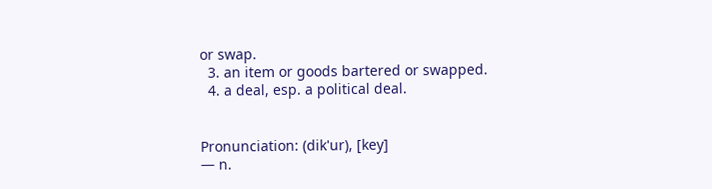or swap.
  3. an item or goods bartered or swapped.
  4. a deal, esp. a political deal.


Pronunciation: (dik'ur), [key]
— n.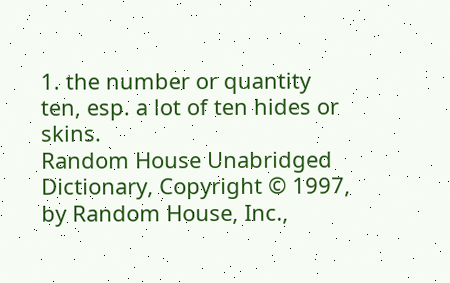1. the number or quantity ten, esp. a lot of ten hides or skins.
Random House Unabridged Dictionary, Copyright © 1997, by Random House, Inc.,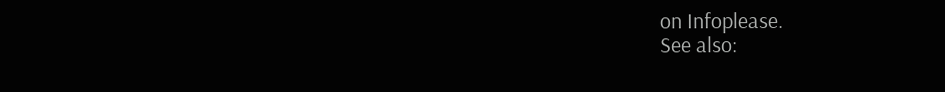on Infoplease.
See also: